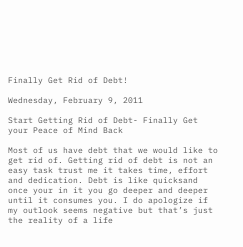Finally Get Rid of Debt!

Wednesday, February 9, 2011

Start Getting Rid of Debt- Finally Get your Peace of Mind Back

Most of us have debt that we would like to get rid of. Getting rid of debt is not an easy task trust me it takes time, effort and dedication. Debt is like quicksand once your in it you go deeper and deeper until it consumes you. I do apologize if my outlook seems negative but that’s just the reality of a life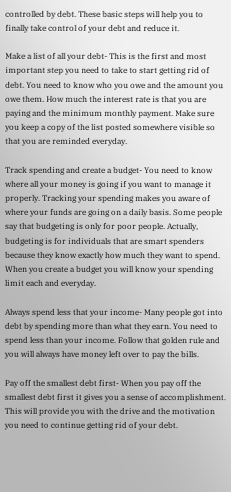controlled by debt. These basic steps will help you to finally take control of your debt and reduce it.

Make a list of all your debt- This is the first and most important step you need to take to start getting rid of debt. You need to know who you owe and the amount you owe them. How much the interest rate is that you are paying and the minimum monthly payment. Make sure you keep a copy of the list posted somewhere visible so that you are reminded everyday.

Track spending and create a budget- You need to know where all your money is going if you want to manage it properly. Tracking your spending makes you aware of where your funds are going on a daily basis. Some people say that budgeting is only for poor people. Actually, budgeting is for individuals that are smart spenders because they know exactly how much they want to spend. When you create a budget you will know your spending limit each and everyday.

Always spend less that your income- Many people got into debt by spending more than what they earn. You need to spend less than your income. Follow that golden rule and you will always have money left over to pay the bills.

Pay off the smallest debt first- When you pay off the smallest debt first it gives you a sense of accomplishment. This will provide you with the drive and the motivation you need to continue getting rid of your debt.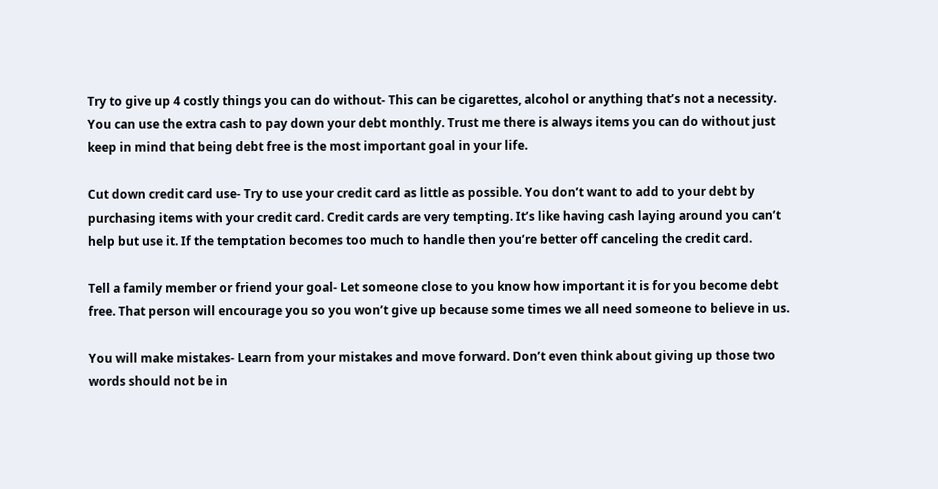Try to give up 4 costly things you can do without- This can be cigarettes, alcohol or anything that’s not a necessity. You can use the extra cash to pay down your debt monthly. Trust me there is always items you can do without just keep in mind that being debt free is the most important goal in your life.

Cut down credit card use- Try to use your credit card as little as possible. You don’t want to add to your debt by purchasing items with your credit card. Credit cards are very tempting. It’s like having cash laying around you can’t help but use it. If the temptation becomes too much to handle then you’re better off canceling the credit card.

Tell a family member or friend your goal- Let someone close to you know how important it is for you become debt free. That person will encourage you so you won’t give up because some times we all need someone to believe in us.

You will make mistakes- Learn from your mistakes and move forward. Don’t even think about giving up those two words should not be in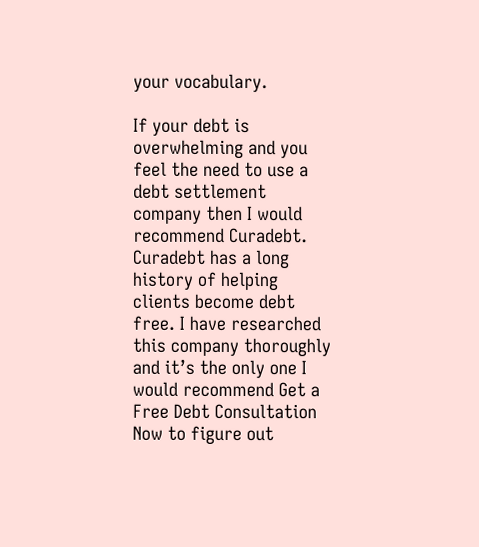your vocabulary.

If your debt is overwhelming and you feel the need to use a debt settlement company then I would recommend Curadebt. Curadebt has a long history of helping clients become debt free. I have researched this company thoroughly and it’s the only one I would recommend Get a Free Debt Consultation Now to figure out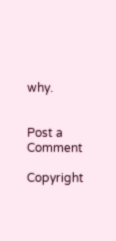why.


Post a Comment

Copyright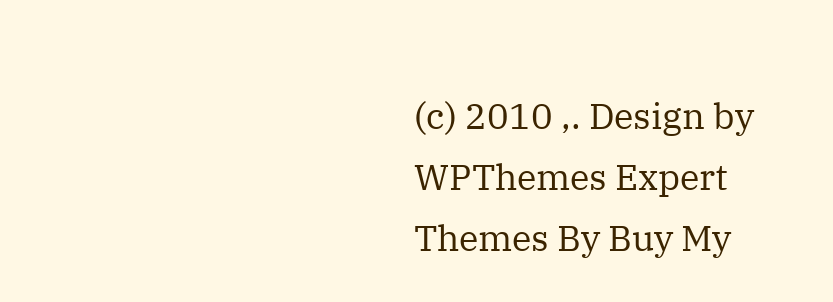(c) 2010 ,. Design by WPThemes Expert
Themes By Buy My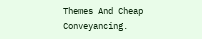Themes And Cheap Conveyancing.